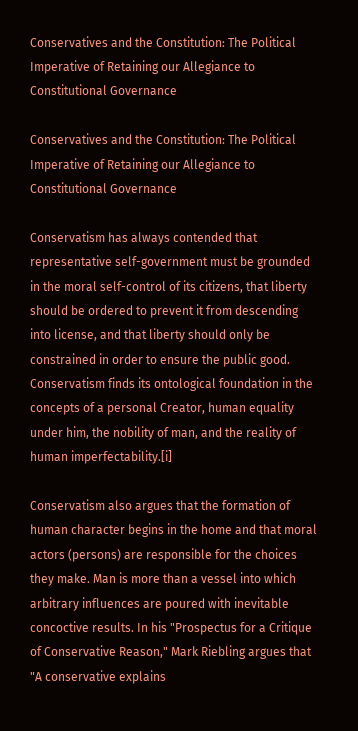Conservatives and the Constitution: The Political Imperative of Retaining our Allegiance to Constitutional Governance

Conservatives and the Constitution: The Political Imperative of Retaining our Allegiance to Constitutional Governance

Conservatism has always contended that representative self-government must be grounded in the moral self-control of its citizens, that liberty should be ordered to prevent it from descending into license, and that liberty should only be constrained in order to ensure the public good. Conservatism finds its ontological foundation in the concepts of a personal Creator, human equality under him, the nobility of man, and the reality of human imperfectability.[i]

Conservatism also argues that the formation of human character begins in the home and that moral actors (persons) are responsible for the choices they make. Man is more than a vessel into which arbitrary influences are poured with inevitable concoctive results. In his "Prospectus for a Critique of Conservative Reason," Mark Riebling argues that "A conservative explains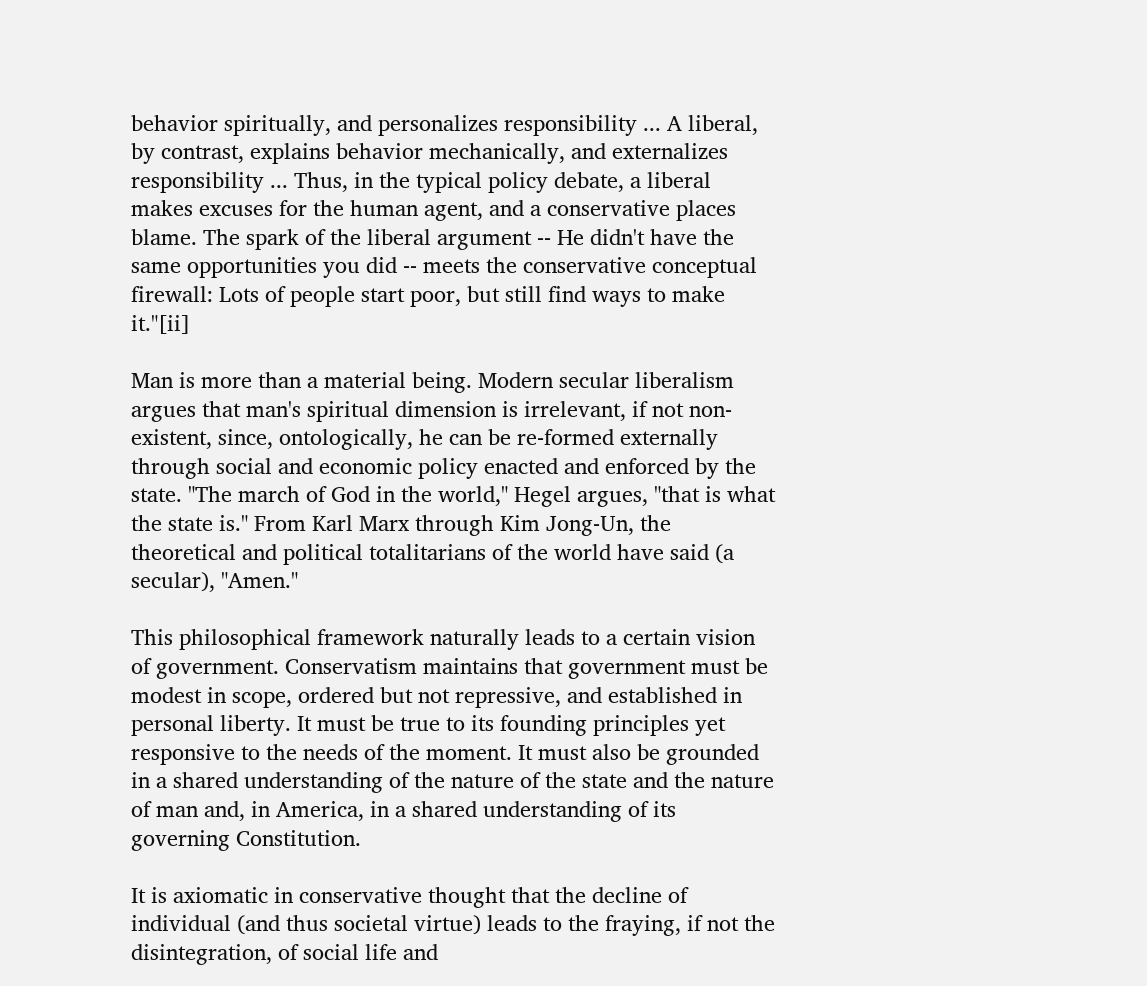behavior spiritually, and personalizes responsibility ... A liberal, by contrast, explains behavior mechanically, and externalizes responsibility ... Thus, in the typical policy debate, a liberal makes excuses for the human agent, and a conservative places blame. The spark of the liberal argument -- He didn't have the same opportunities you did -- meets the conservative conceptual firewall: Lots of people start poor, but still find ways to make it."[ii]

Man is more than a material being. Modern secular liberalism argues that man's spiritual dimension is irrelevant, if not non-existent, since, ontologically, he can be re-formed externally through social and economic policy enacted and enforced by the state. "The march of God in the world," Hegel argues, "that is what the state is." From Karl Marx through Kim Jong-Un, the theoretical and political totalitarians of the world have said (a secular), "Amen."

This philosophical framework naturally leads to a certain vision of government. Conservatism maintains that government must be modest in scope, ordered but not repressive, and established in personal liberty. It must be true to its founding principles yet responsive to the needs of the moment. It must also be grounded in a shared understanding of the nature of the state and the nature of man and, in America, in a shared understanding of its governing Constitution.

It is axiomatic in conservative thought that the decline of individual (and thus societal virtue) leads to the fraying, if not the disintegration, of social life and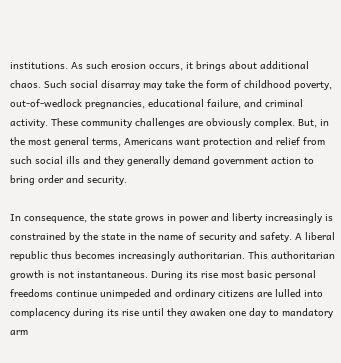institutions. As such erosion occurs, it brings about additional chaos. Such social disarray may take the form of childhood poverty, out-of-wedlock pregnancies, educational failure, and criminal activity. These community challenges are obviously complex. But, in the most general terms, Americans want protection and relief from such social ills and they generally demand government action to bring order and security.

In consequence, the state grows in power and liberty increasingly is constrained by the state in the name of security and safety. A liberal republic thus becomes increasingly authoritarian. This authoritarian growth is not instantaneous. During its rise most basic personal freedoms continue unimpeded and ordinary citizens are lulled into complacency during its rise until they awaken one day to mandatory arm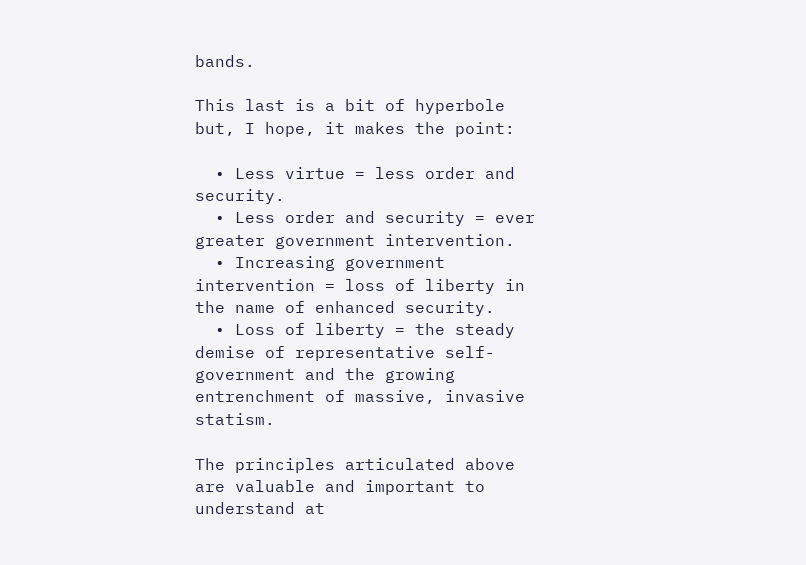bands.

This last is a bit of hyperbole but, I hope, it makes the point:

  • Less virtue = less order and security.
  • Less order and security = ever greater government intervention.
  • Increasing government intervention = loss of liberty in the name of enhanced security.
  • Loss of liberty = the steady demise of representative self-government and the growing entrenchment of massive, invasive statism.

The principles articulated above are valuable and important to understand at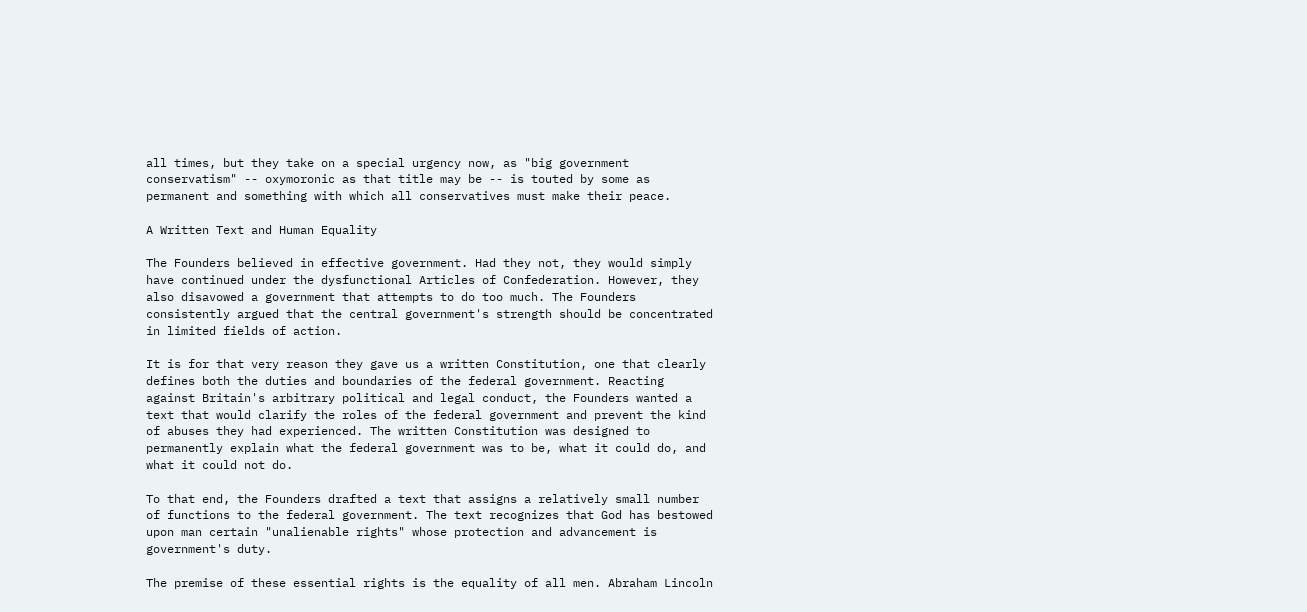all times, but they take on a special urgency now, as "big government conservatism" -- oxymoronic as that title may be -- is touted by some as permanent and something with which all conservatives must make their peace.

A Written Text and Human Equality

The Founders believed in effective government. Had they not, they would simply have continued under the dysfunctional Articles of Confederation. However, they also disavowed a government that attempts to do too much. The Founders consistently argued that the central government's strength should be concentrated in limited fields of action.

It is for that very reason they gave us a written Constitution, one that clearly defines both the duties and boundaries of the federal government. Reacting against Britain's arbitrary political and legal conduct, the Founders wanted a text that would clarify the roles of the federal government and prevent the kind of abuses they had experienced. The written Constitution was designed to permanently explain what the federal government was to be, what it could do, and what it could not do.

To that end, the Founders drafted a text that assigns a relatively small number of functions to the federal government. The text recognizes that God has bestowed upon man certain "unalienable rights" whose protection and advancement is government's duty.

The premise of these essential rights is the equality of all men. Abraham Lincoln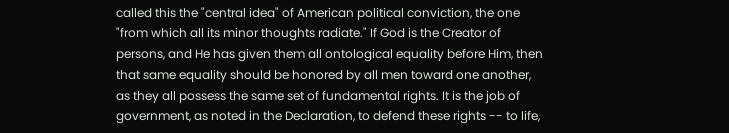called this the "central idea" of American political conviction, the one "from which all its minor thoughts radiate." If God is the Creator of persons, and He has given them all ontological equality before Him, then that same equality should be honored by all men toward one another, as they all possess the same set of fundamental rights. It is the job of government, as noted in the Declaration, to defend these rights -- to life,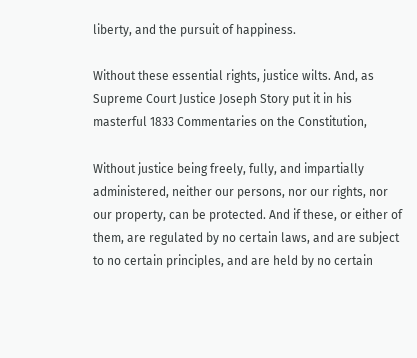liberty, and the pursuit of happiness.

Without these essential rights, justice wilts. And, as Supreme Court Justice Joseph Story put it in his masterful 1833 Commentaries on the Constitution,

Without justice being freely, fully, and impartially administered, neither our persons, nor our rights, nor our property, can be protected. And if these, or either of them, are regulated by no certain laws, and are subject to no certain principles, and are held by no certain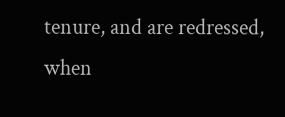tenure, and are redressed, when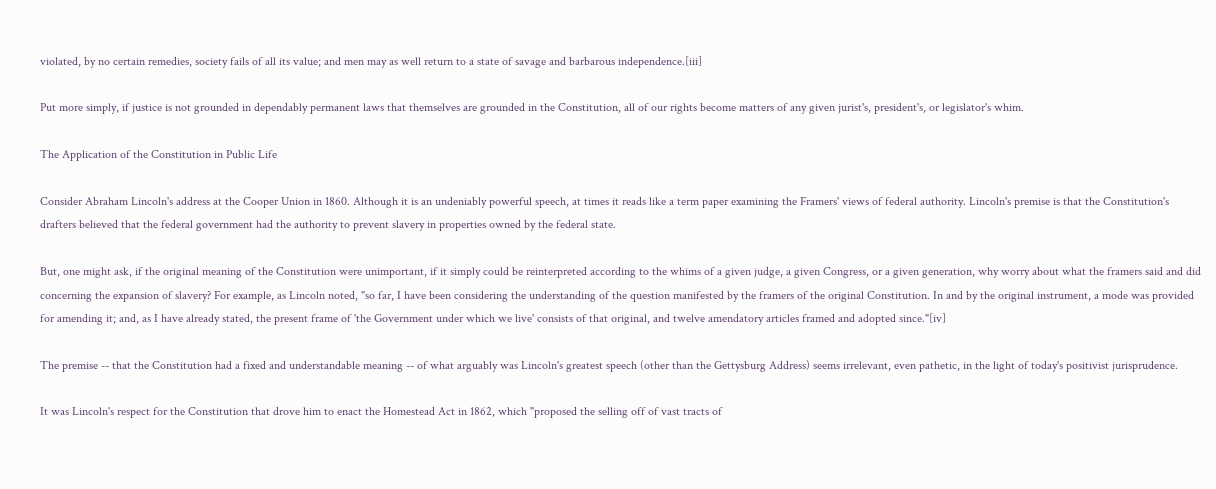violated, by no certain remedies, society fails of all its value; and men may as well return to a state of savage and barbarous independence.[iii]

Put more simply, if justice is not grounded in dependably permanent laws that themselves are grounded in the Constitution, all of our rights become matters of any given jurist's, president's, or legislator's whim.

The Application of the Constitution in Public Life

Consider Abraham Lincoln's address at the Cooper Union in 1860. Although it is an undeniably powerful speech, at times it reads like a term paper examining the Framers' views of federal authority. Lincoln's premise is that the Constitution's drafters believed that the federal government had the authority to prevent slavery in properties owned by the federal state.

But, one might ask, if the original meaning of the Constitution were unimportant, if it simply could be reinterpreted according to the whims of a given judge, a given Congress, or a given generation, why worry about what the framers said and did concerning the expansion of slavery? For example, as Lincoln noted, "so far, I have been considering the understanding of the question manifested by the framers of the original Constitution. In and by the original instrument, a mode was provided for amending it; and, as I have already stated, the present frame of 'the Government under which we live' consists of that original, and twelve amendatory articles framed and adopted since."[iv]

The premise -- that the Constitution had a fixed and understandable meaning -- of what arguably was Lincoln's greatest speech (other than the Gettysburg Address) seems irrelevant, even pathetic, in the light of today's positivist jurisprudence.

It was Lincoln's respect for the Constitution that drove him to enact the Homestead Act in 1862, which "proposed the selling off of vast tracts of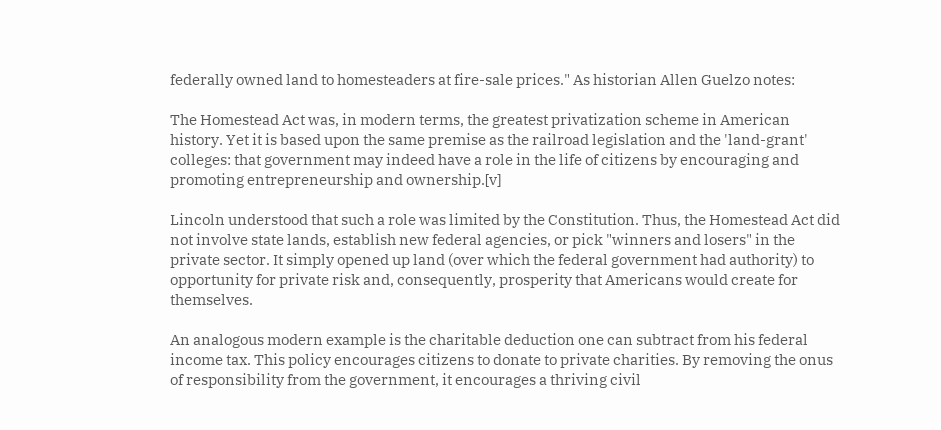federally owned land to homesteaders at fire-sale prices." As historian Allen Guelzo notes:

The Homestead Act was, in modern terms, the greatest privatization scheme in American history. Yet it is based upon the same premise as the railroad legislation and the 'land-grant' colleges: that government may indeed have a role in the life of citizens by encouraging and promoting entrepreneurship and ownership.[v]

Lincoln understood that such a role was limited by the Constitution. Thus, the Homestead Act did not involve state lands, establish new federal agencies, or pick "winners and losers" in the private sector. It simply opened up land (over which the federal government had authority) to opportunity for private risk and, consequently, prosperity that Americans would create for themselves.

An analogous modern example is the charitable deduction one can subtract from his federal income tax. This policy encourages citizens to donate to private charities. By removing the onus of responsibility from the government, it encourages a thriving civil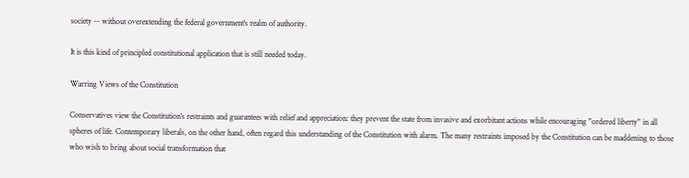society -- without overextending the federal government's realm of authority.

It is this kind of principled constitutional application that is still needed today.

Warring Views of the Constitution

Conservatives view the Constitution's restraints and guarantees with relief and appreciation: they prevent the state from invasive and exorbitant actions while encouraging "ordered liberty" in all spheres of life. Contemporary liberals, on the other hand, often regard this understanding of the Constitution with alarm. The many restraints imposed by the Constitution can be maddening to those who wish to bring about social transformation that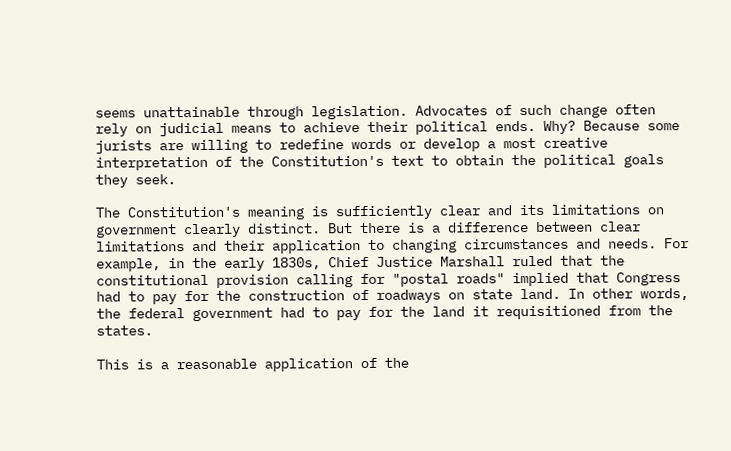seems unattainable through legislation. Advocates of such change often rely on judicial means to achieve their political ends. Why? Because some jurists are willing to redefine words or develop a most creative interpretation of the Constitution's text to obtain the political goals they seek.

The Constitution's meaning is sufficiently clear and its limitations on government clearly distinct. But there is a difference between clear limitations and their application to changing circumstances and needs. For example, in the early 1830s, Chief Justice Marshall ruled that the constitutional provision calling for "postal roads" implied that Congress had to pay for the construction of roadways on state land. In other words, the federal government had to pay for the land it requisitioned from the states.

This is a reasonable application of the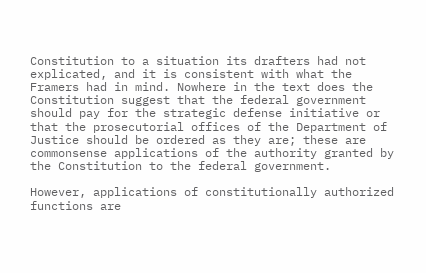Constitution to a situation its drafters had not explicated, and it is consistent with what the Framers had in mind. Nowhere in the text does the Constitution suggest that the federal government should pay for the strategic defense initiative or that the prosecutorial offices of the Department of Justice should be ordered as they are; these are commonsense applications of the authority granted by the Constitution to the federal government.

However, applications of constitutionally authorized functions are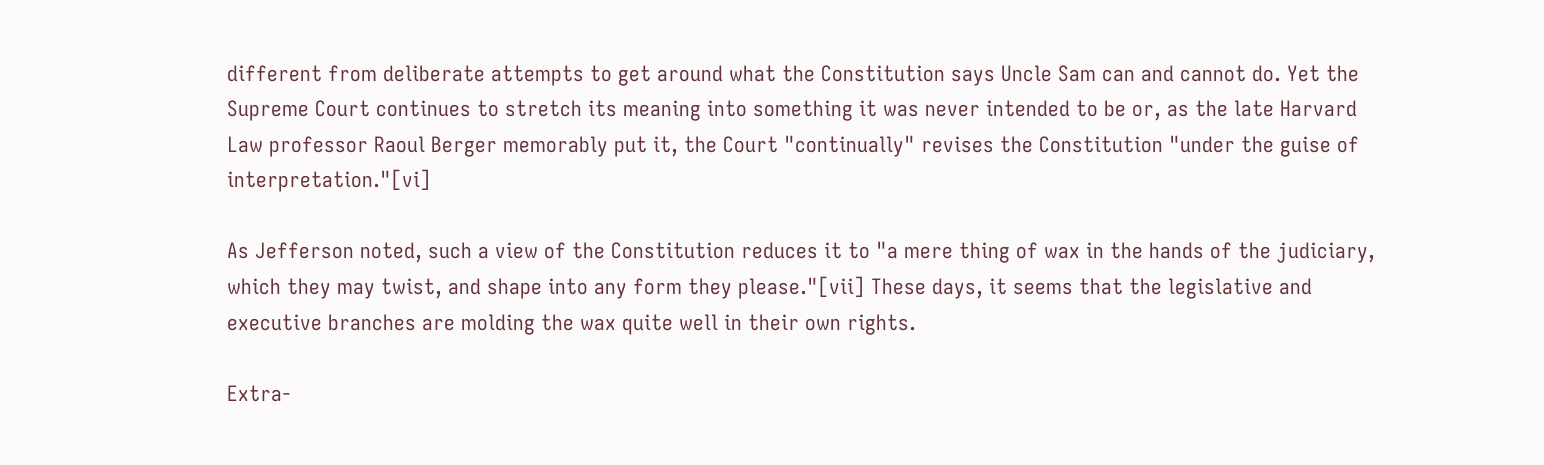different from deliberate attempts to get around what the Constitution says Uncle Sam can and cannot do. Yet the Supreme Court continues to stretch its meaning into something it was never intended to be or, as the late Harvard Law professor Raoul Berger memorably put it, the Court "continually" revises the Constitution "under the guise of interpretation."[vi]

As Jefferson noted, such a view of the Constitution reduces it to "a mere thing of wax in the hands of the judiciary, which they may twist, and shape into any form they please."[vii] These days, it seems that the legislative and executive branches are molding the wax quite well in their own rights.

Extra-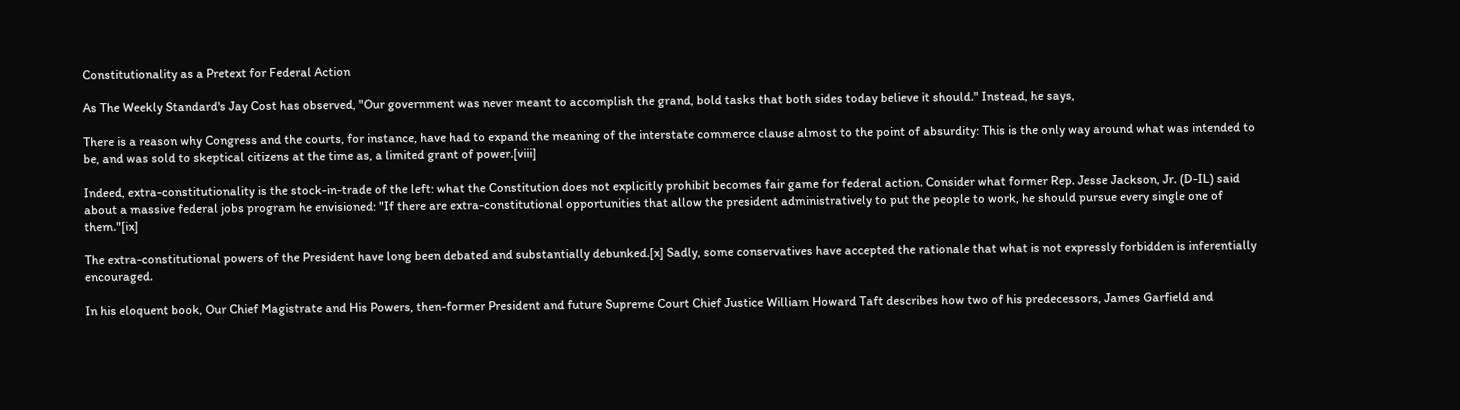Constitutionality as a Pretext for Federal Action

As The Weekly Standard's Jay Cost has observed, "Our government was never meant to accomplish the grand, bold tasks that both sides today believe it should." Instead, he says,

There is a reason why Congress and the courts, for instance, have had to expand the meaning of the interstate commerce clause almost to the point of absurdity: This is the only way around what was intended to be, and was sold to skeptical citizens at the time as, a limited grant of power.[viii]

Indeed, extra-constitutionality is the stock-in-trade of the left: what the Constitution does not explicitly prohibit becomes fair game for federal action. Consider what former Rep. Jesse Jackson, Jr. (D-IL) said about a massive federal jobs program he envisioned: "If there are extra-constitutional opportunities that allow the president administratively to put the people to work, he should pursue every single one of them."[ix]

The extra-constitutional powers of the President have long been debated and substantially debunked.[x] Sadly, some conservatives have accepted the rationale that what is not expressly forbidden is inferentially encouraged.

In his eloquent book, Our Chief Magistrate and His Powers, then-former President and future Supreme Court Chief Justice William Howard Taft describes how two of his predecessors, James Garfield and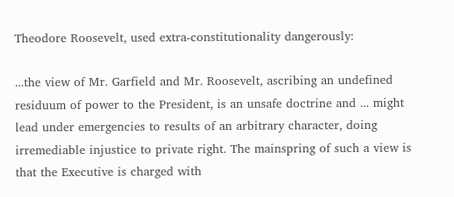Theodore Roosevelt, used extra-constitutionality dangerously:

...the view of Mr. Garfield and Mr. Roosevelt, ascribing an undefined residuum of power to the President, is an unsafe doctrine and ... might lead under emergencies to results of an arbitrary character, doing irremediable injustice to private right. The mainspring of such a view is that the Executive is charged with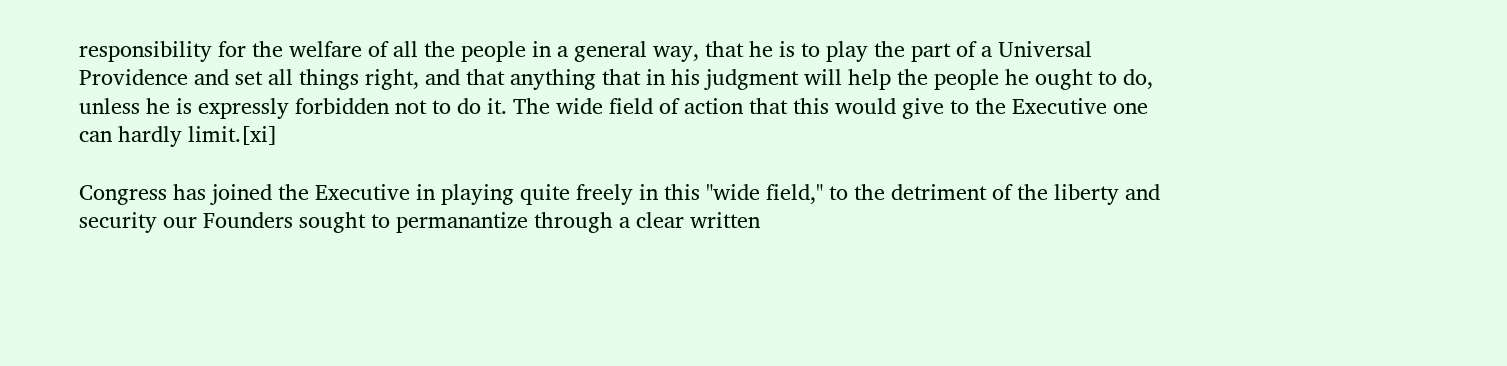responsibility for the welfare of all the people in a general way, that he is to play the part of a Universal Providence and set all things right, and that anything that in his judgment will help the people he ought to do, unless he is expressly forbidden not to do it. The wide field of action that this would give to the Executive one can hardly limit.[xi]

Congress has joined the Executive in playing quite freely in this "wide field," to the detriment of the liberty and security our Founders sought to permanantize through a clear written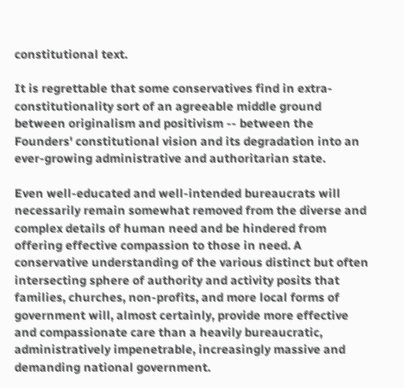constitutional text.

It is regrettable that some conservatives find in extra-constitutionality sort of an agreeable middle ground between originalism and positivism -- between the Founders' constitutional vision and its degradation into an ever-growing administrative and authoritarian state.

Even well-educated and well-intended bureaucrats will necessarily remain somewhat removed from the diverse and complex details of human need and be hindered from offering effective compassion to those in need. A conservative understanding of the various distinct but often intersecting sphere of authority and activity posits that families, churches, non-profits, and more local forms of government will, almost certainly, provide more effective and compassionate care than a heavily bureaucratic, administratively impenetrable, increasingly massive and demanding national government.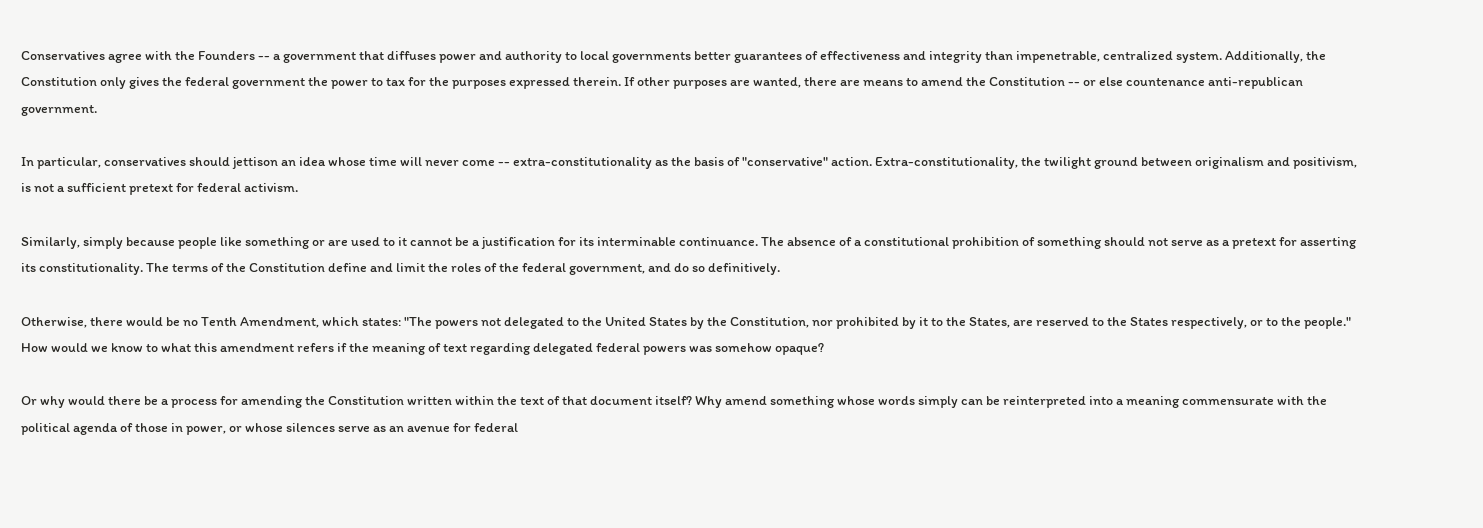Conservatives agree with the Founders -- a government that diffuses power and authority to local governments better guarantees of effectiveness and integrity than impenetrable, centralized system. Additionally, the Constitution only gives the federal government the power to tax for the purposes expressed therein. If other purposes are wanted, there are means to amend the Constitution -- or else countenance anti-republican government.

In particular, conservatives should jettison an idea whose time will never come -- extra-constitutionality as the basis of "conservative" action. Extra-constitutionality, the twilight ground between originalism and positivism, is not a sufficient pretext for federal activism.

Similarly, simply because people like something or are used to it cannot be a justification for its interminable continuance. The absence of a constitutional prohibition of something should not serve as a pretext for asserting its constitutionality. The terms of the Constitution define and limit the roles of the federal government, and do so definitively.

Otherwise, there would be no Tenth Amendment, which states: "The powers not delegated to the United States by the Constitution, nor prohibited by it to the States, are reserved to the States respectively, or to the people." How would we know to what this amendment refers if the meaning of text regarding delegated federal powers was somehow opaque?

Or why would there be a process for amending the Constitution written within the text of that document itself? Why amend something whose words simply can be reinterpreted into a meaning commensurate with the political agenda of those in power, or whose silences serve as an avenue for federal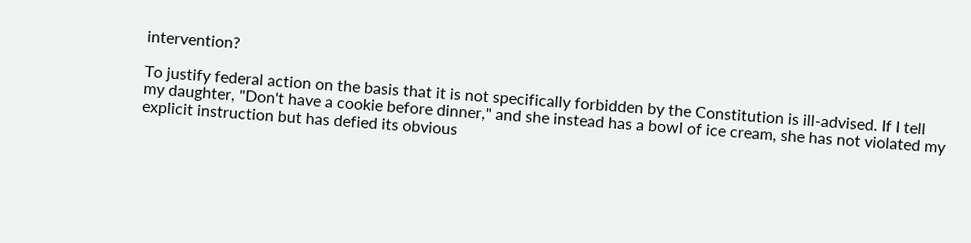intervention?

To justify federal action on the basis that it is not specifically forbidden by the Constitution is ill-advised. If I tell my daughter, "Don't have a cookie before dinner," and she instead has a bowl of ice cream, she has not violated my explicit instruction but has defied its obvious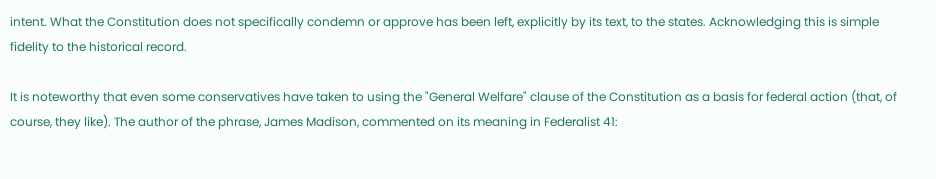intent. What the Constitution does not specifically condemn or approve has been left, explicitly by its text, to the states. Acknowledging this is simple fidelity to the historical record.

It is noteworthy that even some conservatives have taken to using the "General Welfare" clause of the Constitution as a basis for federal action (that, of course, they like). The author of the phrase, James Madison, commented on its meaning in Federalist 41: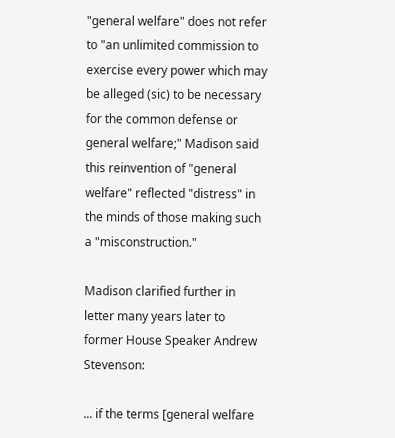"general welfare" does not refer to "an unlimited commission to exercise every power which may be alleged (sic) to be necessary for the common defense or general welfare;" Madison said this reinvention of "general welfare" reflected "distress" in the minds of those making such a "misconstruction."

Madison clarified further in letter many years later to former House Speaker Andrew Stevenson:

... if the terms [general welfare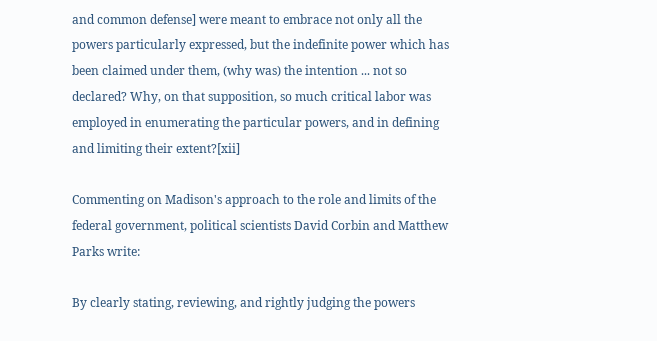and common defense] were meant to embrace not only all the powers particularly expressed, but the indefinite power which has been claimed under them, (why was) the intention ... not so declared? Why, on that supposition, so much critical labor was employed in enumerating the particular powers, and in defining and limiting their extent?[xii]

Commenting on Madison's approach to the role and limits of the federal government, political scientists David Corbin and Matthew Parks write:

By clearly stating, reviewing, and rightly judging the powers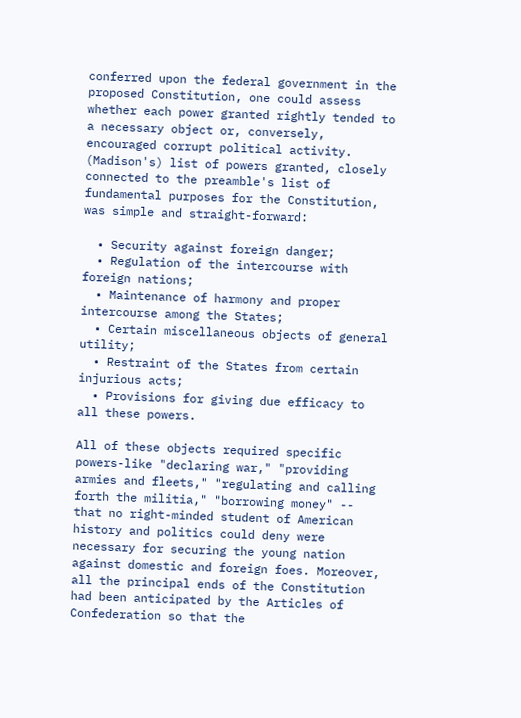conferred upon the federal government in the proposed Constitution, one could assess whether each power granted rightly tended to a necessary object or, conversely, encouraged corrupt political activity. (Madison's) list of powers granted, closely connected to the preamble's list of fundamental purposes for the Constitution, was simple and straight-forward:

  • Security against foreign danger;
  • Regulation of the intercourse with foreign nations;
  • Maintenance of harmony and proper intercourse among the States;
  • Certain miscellaneous objects of general utility;
  • Restraint of the States from certain injurious acts;
  • Provisions for giving due efficacy to all these powers.

All of these objects required specific powers-like "declaring war," "providing armies and fleets," "regulating and calling forth the militia," "borrowing money" -- that no right-minded student of American history and politics could deny were necessary for securing the young nation against domestic and foreign foes. Moreover, all the principal ends of the Constitution had been anticipated by the Articles of Confederation so that the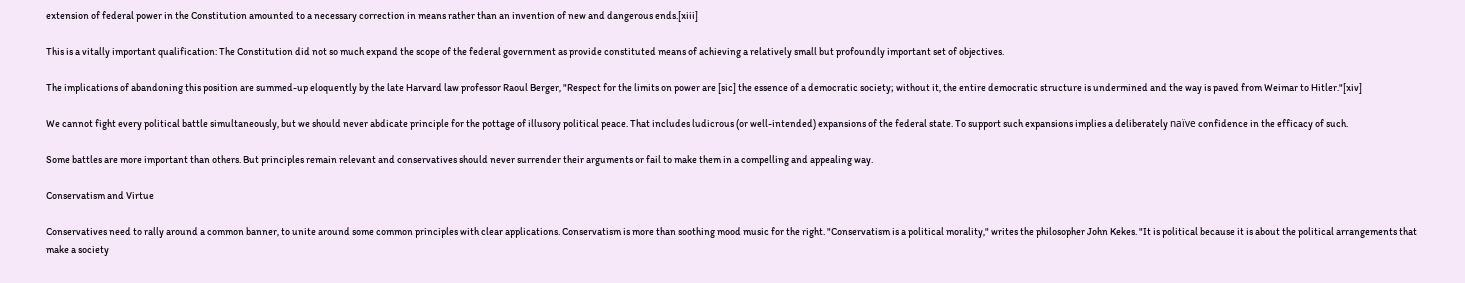extension of federal power in the Constitution amounted to a necessary correction in means rather than an invention of new and dangerous ends.[xiii]

This is a vitally important qualification: The Constitution did not so much expand the scope of the federal government as provide constituted means of achieving a relatively small but profoundly important set of objectives.

The implications of abandoning this position are summed-up eloquently by the late Harvard law professor Raoul Berger, "Respect for the limits on power are [sic] the essence of a democratic society; without it, the entire democratic structure is undermined and the way is paved from Weimar to Hitler."[xiv]

We cannot fight every political battle simultaneously, but we should never abdicate principle for the pottage of illusory political peace. That includes ludicrous (or well-intended) expansions of the federal state. To support such expansions implies a deliberately naïve confidence in the efficacy of such.

Some battles are more important than others. But principles remain relevant and conservatives should never surrender their arguments or fail to make them in a compelling and appealing way.

Conservatism and Virtue

Conservatives need to rally around a common banner, to unite around some common principles with clear applications. Conservatism is more than soothing mood music for the right. "Conservatism is a political morality," writes the philosopher John Kekes. "It is political because it is about the political arrangements that make a society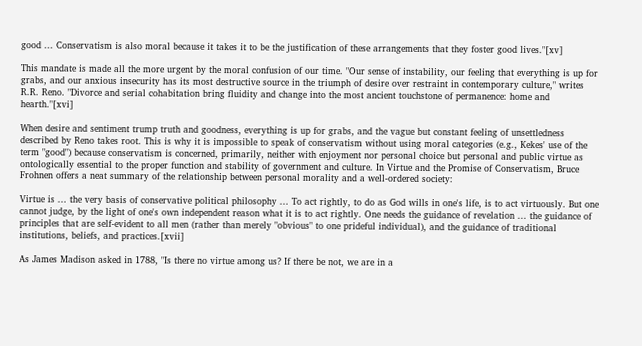good ... Conservatism is also moral because it takes it to be the justification of these arrangements that they foster good lives."[xv]

This mandate is made all the more urgent by the moral confusion of our time. "Our sense of instability, our feeling that everything is up for grabs, and our anxious insecurity has its most destructive source in the triumph of desire over restraint in contemporary culture," writes R.R. Reno. "Divorce and serial cohabitation bring fluidity and change into the most ancient touchstone of permanence: home and hearth."[xvi]

When desire and sentiment trump truth and goodness, everything is up for grabs, and the vague but constant feeling of unsettledness described by Reno takes root. This is why it is impossible to speak of conservatism without using moral categories (e.g., Kekes' use of the term "good") because conservatism is concerned, primarily, neither with enjoyment nor personal choice but personal and public virtue as ontologically essential to the proper function and stability of government and culture. In Virtue and the Promise of Conservatism, Bruce Frohnen offers a neat summary of the relationship between personal morality and a well-ordered society:

Virtue is ... the very basis of conservative political philosophy ... To act rightly, to do as God wills in one's life, is to act virtuously. But one cannot judge, by the light of one's own independent reason what it is to act rightly. One needs the guidance of revelation ... the guidance of principles that are self-evident to all men (rather than merely "obvious" to one prideful individual), and the guidance of traditional institutions, beliefs, and practices.[xvii]

As James Madison asked in 1788, "Is there no virtue among us? If there be not, we are in a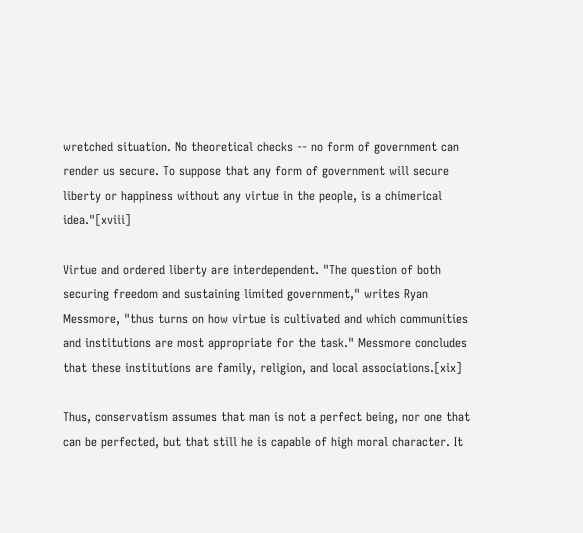wretched situation. No theoretical checks -- no form of government can render us secure. To suppose that any form of government will secure liberty or happiness without any virtue in the people, is a chimerical idea."[xviii]

Virtue and ordered liberty are interdependent. "The question of both securing freedom and sustaining limited government," writes Ryan Messmore, "thus turns on how virtue is cultivated and which communities and institutions are most appropriate for the task." Messmore concludes that these institutions are family, religion, and local associations.[xix]

Thus, conservatism assumes that man is not a perfect being, nor one that can be perfected, but that still he is capable of high moral character. It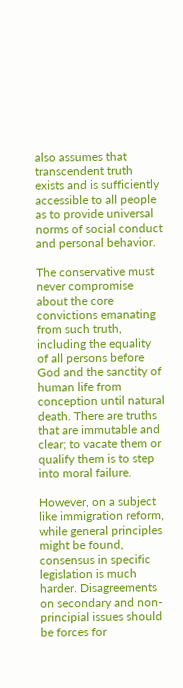also assumes that transcendent truth exists and is sufficiently accessible to all people as to provide universal norms of social conduct and personal behavior.

The conservative must never compromise about the core convictions emanating from such truth, including the equality of all persons before God and the sanctity of human life from conception until natural death. There are truths that are immutable and clear; to vacate them or qualify them is to step into moral failure.

However, on a subject like immigration reform, while general principles might be found, consensus in specific legislation is much harder. Disagreements on secondary and non-principial issues should be forces for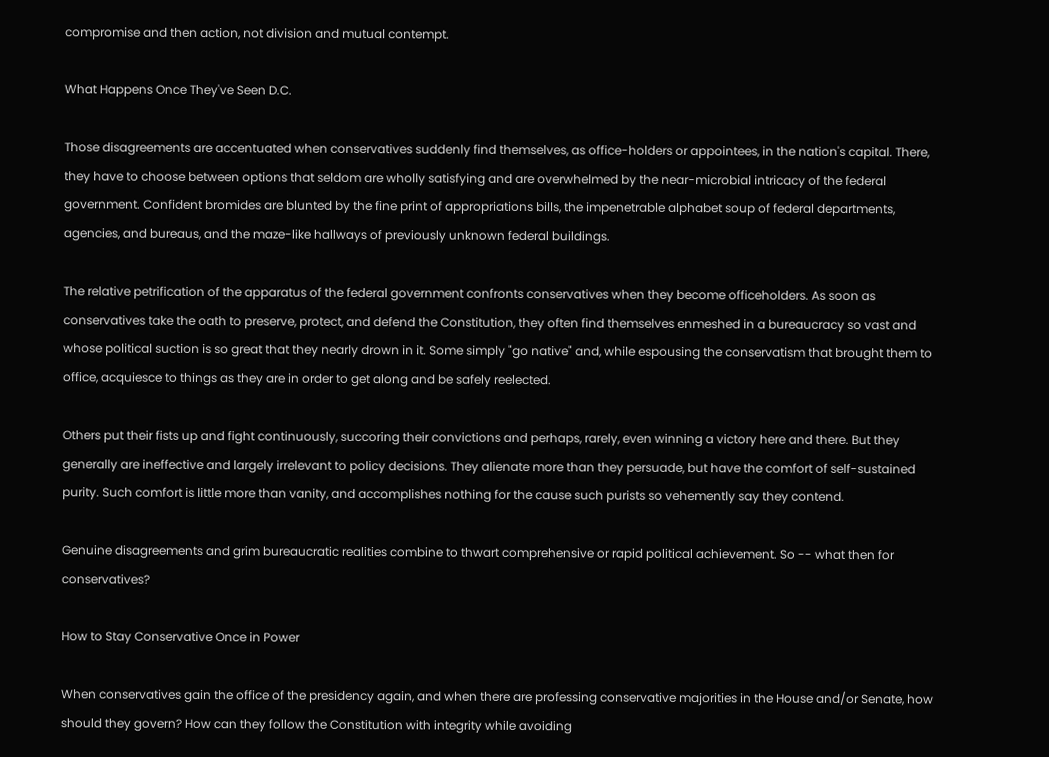compromise and then action, not division and mutual contempt.

What Happens Once They've Seen D.C.

Those disagreements are accentuated when conservatives suddenly find themselves, as office-holders or appointees, in the nation's capital. There, they have to choose between options that seldom are wholly satisfying and are overwhelmed by the near-microbial intricacy of the federal government. Confident bromides are blunted by the fine print of appropriations bills, the impenetrable alphabet soup of federal departments, agencies, and bureaus, and the maze-like hallways of previously unknown federal buildings.

The relative petrification of the apparatus of the federal government confronts conservatives when they become officeholders. As soon as conservatives take the oath to preserve, protect, and defend the Constitution, they often find themselves enmeshed in a bureaucracy so vast and whose political suction is so great that they nearly drown in it. Some simply "go native" and, while espousing the conservatism that brought them to office, acquiesce to things as they are in order to get along and be safely reelected.

Others put their fists up and fight continuously, succoring their convictions and perhaps, rarely, even winning a victory here and there. But they generally are ineffective and largely irrelevant to policy decisions. They alienate more than they persuade, but have the comfort of self-sustained purity. Such comfort is little more than vanity, and accomplishes nothing for the cause such purists so vehemently say they contend.

Genuine disagreements and grim bureaucratic realities combine to thwart comprehensive or rapid political achievement. So -- what then for conservatives?

How to Stay Conservative Once in Power

When conservatives gain the office of the presidency again, and when there are professing conservative majorities in the House and/or Senate, how should they govern? How can they follow the Constitution with integrity while avoiding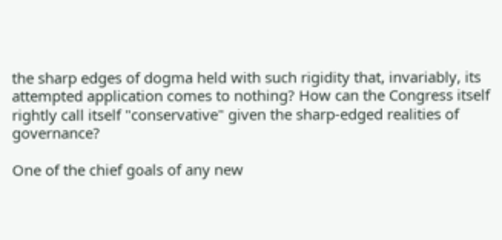the sharp edges of dogma held with such rigidity that, invariably, its attempted application comes to nothing? How can the Congress itself rightly call itself "conservative" given the sharp-edged realities of governance?

One of the chief goals of any new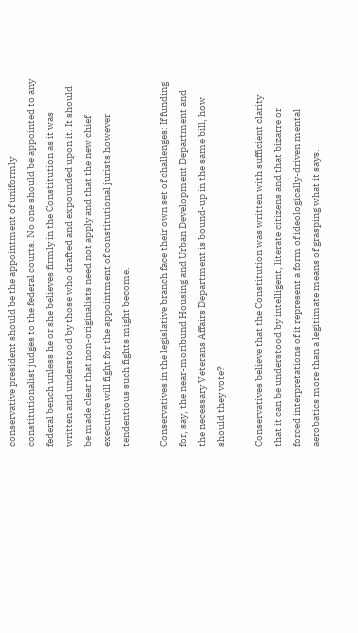conservative president should be the appointment of uniformly constitutionalist judges to the federal courts. No one should be appointed to any federal bench unless he or she believes firmly in the Constitution as it was written and understood by those who drafted and expounded upon it. It should be made clear that non-originalists need not apply and that the new chief executive will fight for the appointment of constitutional jurists however tendentious such fights might become.

Conservatives in the legislative branch face their own set of challenges: If funding for, say, the near-moribund Housing and Urban Development Department and the necessary Veterans Affairs Department is bound-up in the same bill, how should they vote?

Conservatives believe that the Constitution was written with sufficient clarity that it can be understood by intelligent, literate citizens and that bizarre or forced interpretations of it represent a form of ideologically-driven mental aerobatics more than a legitimate means of grasping what it says.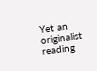Yet an originalist reading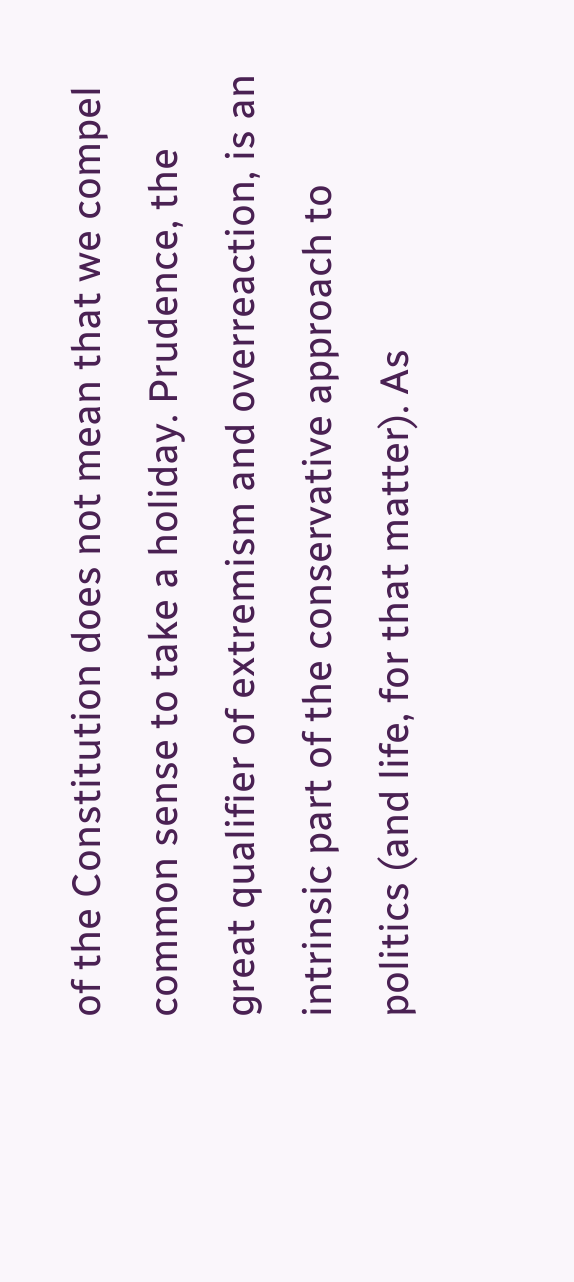of the Constitution does not mean that we compel common sense to take a holiday. Prudence, the great qualifier of extremism and overreaction, is an intrinsic part of the conservative approach to politics (and life, for that matter). As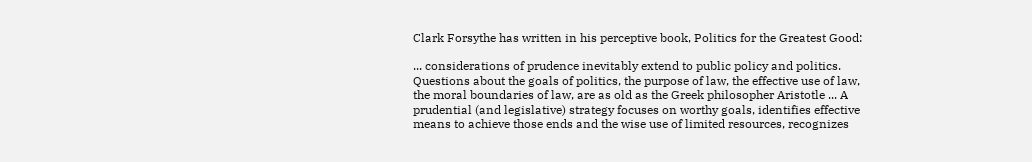Clark Forsythe has written in his perceptive book, Politics for the Greatest Good:

... considerations of prudence inevitably extend to public policy and politics. Questions about the goals of politics, the purpose of law, the effective use of law, the moral boundaries of law, are as old as the Greek philosopher Aristotle ... A prudential (and legislative) strategy focuses on worthy goals, identifies effective means to achieve those ends and the wise use of limited resources, recognizes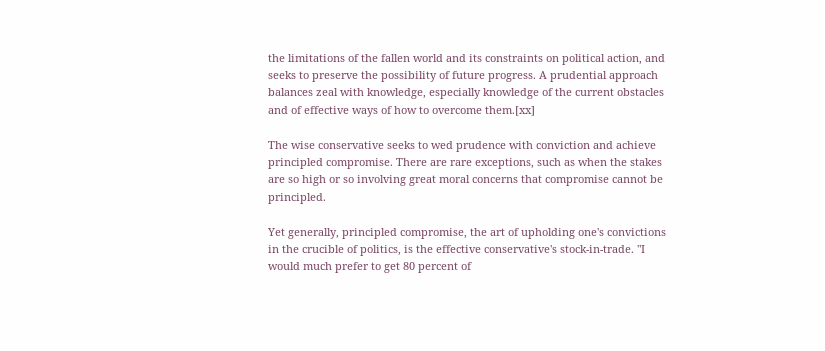the limitations of the fallen world and its constraints on political action, and seeks to preserve the possibility of future progress. A prudential approach balances zeal with knowledge, especially knowledge of the current obstacles and of effective ways of how to overcome them.[xx]

The wise conservative seeks to wed prudence with conviction and achieve principled compromise. There are rare exceptions, such as when the stakes are so high or so involving great moral concerns that compromise cannot be principled.

Yet generally, principled compromise, the art of upholding one's convictions in the crucible of politics, is the effective conservative's stock-in-trade. "I would much prefer to get 80 percent of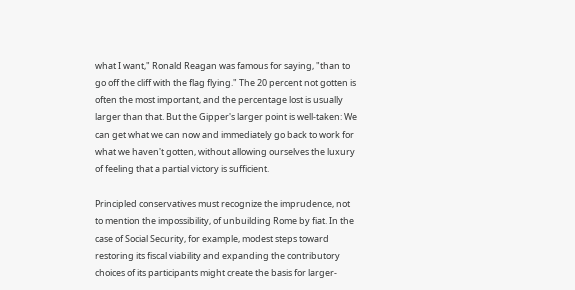what I want," Ronald Reagan was famous for saying, "than to go off the cliff with the flag flying." The 20 percent not gotten is often the most important, and the percentage lost is usually larger than that. But the Gipper's larger point is well-taken: We can get what we can now and immediately go back to work for what we haven't gotten, without allowing ourselves the luxury of feeling that a partial victory is sufficient.

Principled conservatives must recognize the imprudence, not to mention the impossibility, of unbuilding Rome by fiat. In the case of Social Security, for example, modest steps toward restoring its fiscal viability and expanding the contributory choices of its participants might create the basis for larger-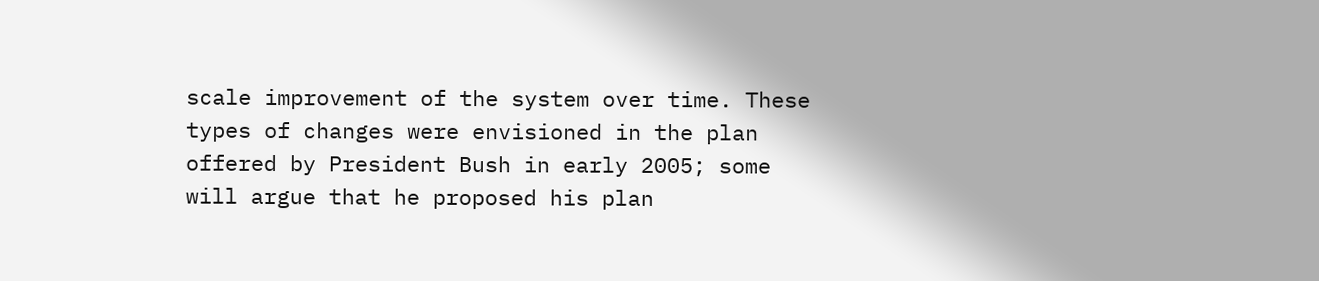scale improvement of the system over time. These types of changes were envisioned in the plan offered by President Bush in early 2005; some will argue that he proposed his plan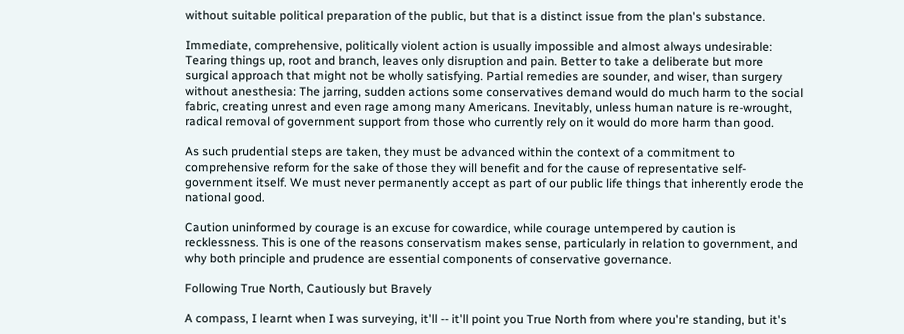without suitable political preparation of the public, but that is a distinct issue from the plan's substance.

Immediate, comprehensive, politically violent action is usually impossible and almost always undesirable: Tearing things up, root and branch, leaves only disruption and pain. Better to take a deliberate but more surgical approach that might not be wholly satisfying. Partial remedies are sounder, and wiser, than surgery without anesthesia: The jarring, sudden actions some conservatives demand would do much harm to the social fabric, creating unrest and even rage among many Americans. Inevitably, unless human nature is re-wrought, radical removal of government support from those who currently rely on it would do more harm than good.

As such prudential steps are taken, they must be advanced within the context of a commitment to comprehensive reform for the sake of those they will benefit and for the cause of representative self-government itself. We must never permanently accept as part of our public life things that inherently erode the national good.

Caution uninformed by courage is an excuse for cowardice, while courage untempered by caution is recklessness. This is one of the reasons conservatism makes sense, particularly in relation to government, and why both principle and prudence are essential components of conservative governance.

Following True North, Cautiously but Bravely

A compass, I learnt when I was surveying, it'll -- it'll point you True North from where you're standing, but it's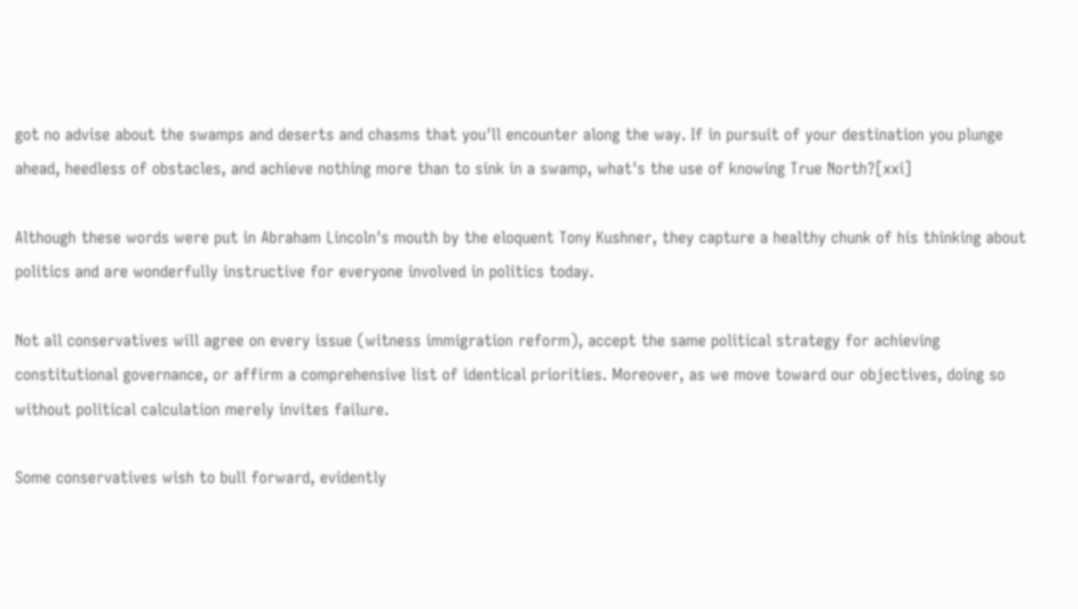got no advise about the swamps and deserts and chasms that you'll encounter along the way. If in pursuit of your destination you plunge ahead, heedless of obstacles, and achieve nothing more than to sink in a swamp, what's the use of knowing True North?[xxi]

Although these words were put in Abraham Lincoln's mouth by the eloquent Tony Kushner, they capture a healthy chunk of his thinking about politics and are wonderfully instructive for everyone involved in politics today.

Not all conservatives will agree on every issue (witness immigration reform), accept the same political strategy for achieving constitutional governance, or affirm a comprehensive list of identical priorities. Moreover, as we move toward our objectives, doing so without political calculation merely invites failure.

Some conservatives wish to bull forward, evidently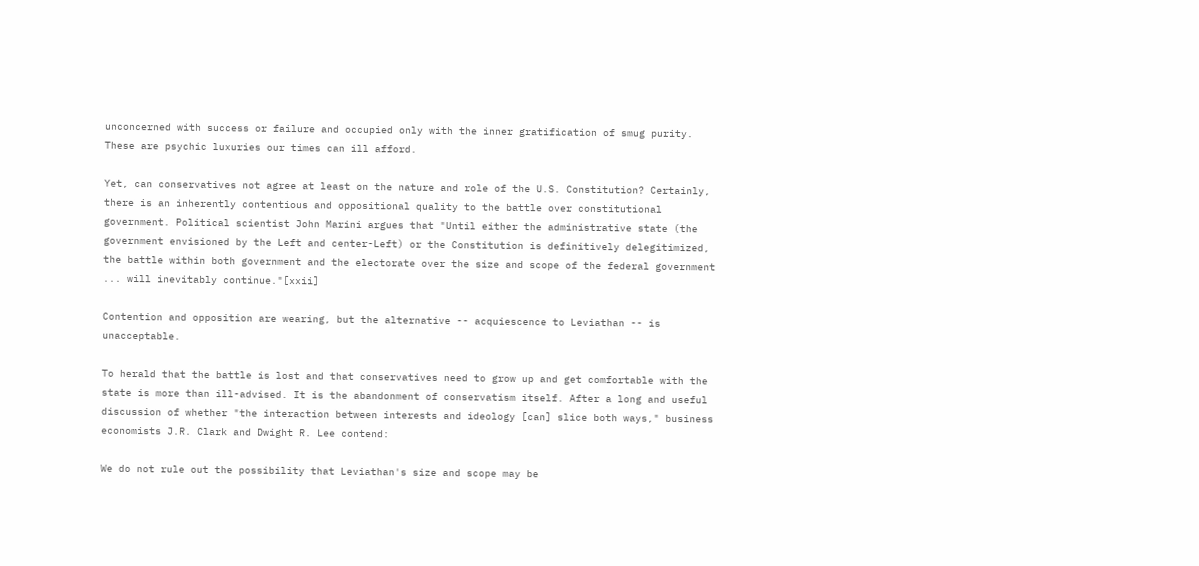unconcerned with success or failure and occupied only with the inner gratification of smug purity. These are psychic luxuries our times can ill afford.

Yet, can conservatives not agree at least on the nature and role of the U.S. Constitution? Certainly, there is an inherently contentious and oppositional quality to the battle over constitutional government. Political scientist John Marini argues that "Until either the administrative state (the government envisioned by the Left and center-Left) or the Constitution is definitively delegitimized, the battle within both government and the electorate over the size and scope of the federal government ... will inevitably continue."[xxii]

Contention and opposition are wearing, but the alternative -- acquiescence to Leviathan -- is unacceptable.

To herald that the battle is lost and that conservatives need to grow up and get comfortable with the state is more than ill-advised. It is the abandonment of conservatism itself. After a long and useful discussion of whether "the interaction between interests and ideology [can] slice both ways," business economists J.R. Clark and Dwight R. Lee contend:

We do not rule out the possibility that Leviathan's size and scope may be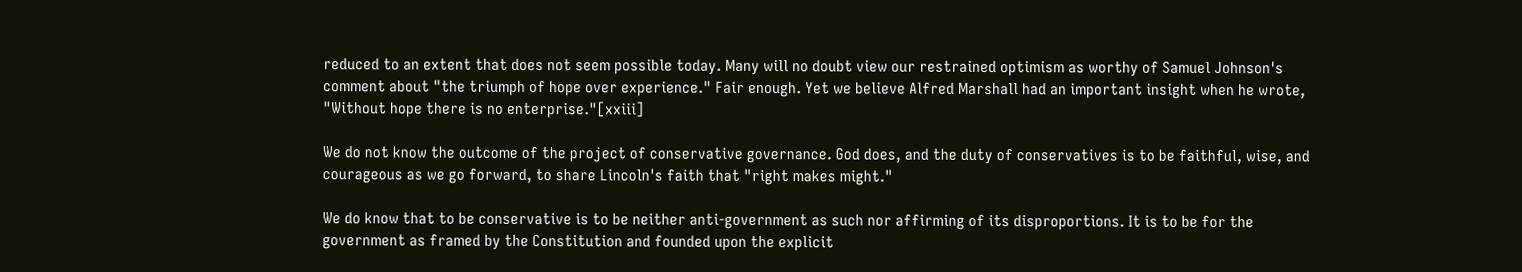reduced to an extent that does not seem possible today. Many will no doubt view our restrained optimism as worthy of Samuel Johnson's comment about "the triumph of hope over experience." Fair enough. Yet we believe Alfred Marshall had an important insight when he wrote, "Without hope there is no enterprise."[xxiii]

We do not know the outcome of the project of conservative governance. God does, and the duty of conservatives is to be faithful, wise, and courageous as we go forward, to share Lincoln's faith that "right makes might."

We do know that to be conservative is to be neither anti-government as such nor affirming of its disproportions. It is to be for the government as framed by the Constitution and founded upon the explicit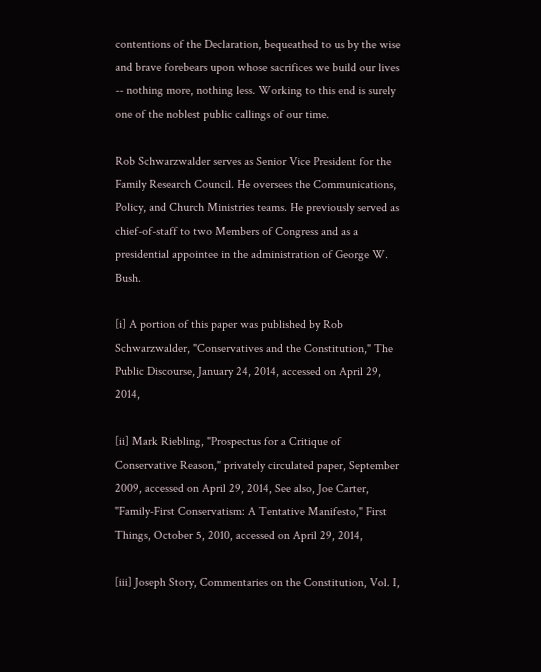contentions of the Declaration, bequeathed to us by the wise and brave forebears upon whose sacrifices we build our lives -- nothing more, nothing less. Working to this end is surely one of the noblest public callings of our time.

Rob Schwarzwalder serves as Senior Vice President for the Family Research Council. He oversees the Communications, Policy, and Church Ministries teams. He previously served as chief-of-staff to two Members of Congress and as a presidential appointee in the administration of George W. Bush.

[i] A portion of this paper was published by Rob Schwarzwalder, "Conservatives and the Constitution," The Public Discourse, January 24, 2014, accessed on April 29, 2014,

[ii] Mark Riebling, "Prospectus for a Critique of Conservative Reason," privately circulated paper, September 2009, accessed on April 29, 2014, See also, Joe Carter, "Family-First Conservatism: A Tentative Manifesto," First Things, October 5, 2010, accessed on April 29, 2014,

[iii] Joseph Story, Commentaries on the Constitution, Vol. I,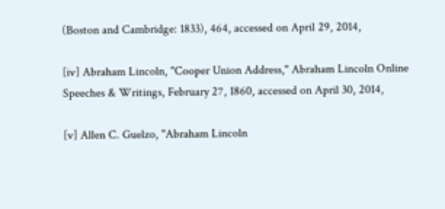(Boston and Cambridge: 1833), 464, accessed on April 29, 2014,

[iv] Abraham Lincoln, "Cooper Union Address," Abraham Lincoln Online Speeches & Writings, February 27, 1860, accessed on April 30, 2014,

[v] Allen C. Guelzo, "Abraham Lincoln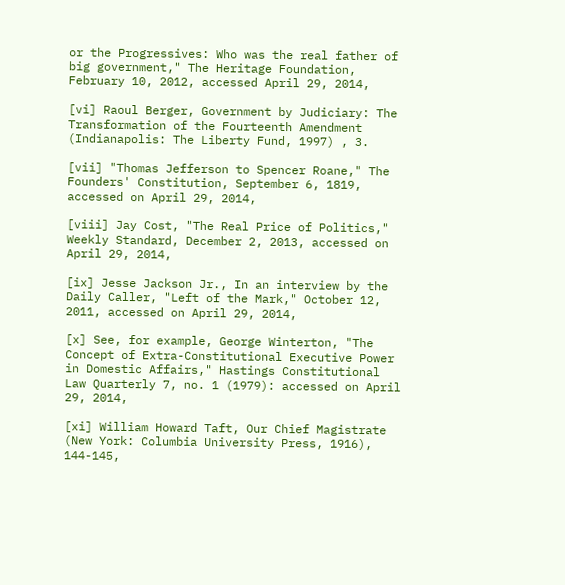or the Progressives: Who was the real father of big government," The Heritage Foundation, February 10, 2012, accessed April 29, 2014,

[vi] Raoul Berger, Government by Judiciary: The Transformation of the Fourteenth Amendment (Indianapolis: The Liberty Fund, 1997) , 3.

[vii] "Thomas Jefferson to Spencer Roane," The Founders' Constitution, September 6, 1819, accessed on April 29, 2014,

[viii] Jay Cost, "The Real Price of Politics," Weekly Standard, December 2, 2013, accessed on April 29, 2014,

[ix] Jesse Jackson Jr., In an interview by the Daily Caller, "Left of the Mark," October 12, 2011, accessed on April 29, 2014,

[x] See, for example, George Winterton, "The Concept of Extra-Constitutional Executive Power in Domestic Affairs," Hastings Constitutional Law Quarterly 7, no. 1 (1979): accessed on April 29, 2014,

[xi] William Howard Taft, Our Chief Magistrate (New York: Columbia University Press, 1916), 144-145,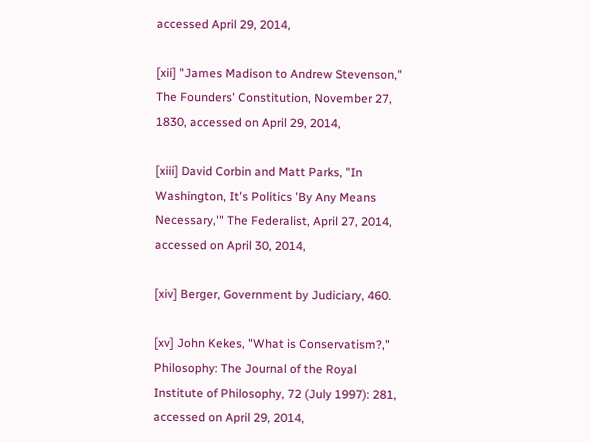accessed April 29, 2014,

[xii] "James Madison to Andrew Stevenson," The Founders' Constitution, November 27, 1830, accessed on April 29, 2014,

[xiii] David Corbin and Matt Parks, "In Washington, It's Politics 'By Any Means Necessary,'" The Federalist, April 27, 2014, accessed on April 30, 2014,

[xiv] Berger, Government by Judiciary, 460.

[xv] John Kekes, "What is Conservatism?," Philosophy: The Journal of the Royal Institute of Philosophy, 72 (July 1997): 281, accessed on April 29, 2014,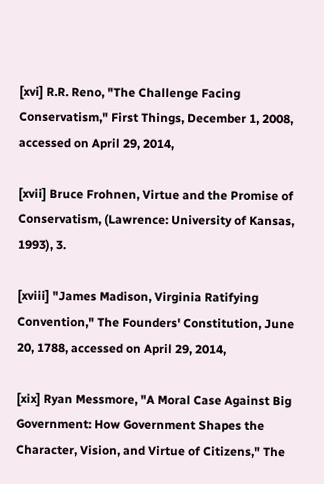[xvi] R.R. Reno, "The Challenge Facing Conservatism," First Things, December 1, 2008, accessed on April 29, 2014,

[xvii] Bruce Frohnen, Virtue and the Promise of Conservatism, (Lawrence: University of Kansas, 1993), 3.

[xviii] "James Madison, Virginia Ratifying Convention," The Founders' Constitution, June 20, 1788, accessed on April 29, 2014,

[xix] Ryan Messmore, "A Moral Case Against Big Government: How Government Shapes the Character, Vision, and Virtue of Citizens," The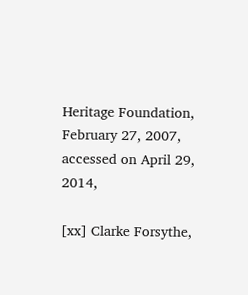Heritage Foundation, February 27, 2007, accessed on April 29, 2014,

[xx] Clarke Forsythe,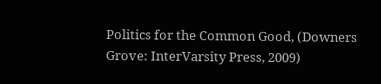Politics for the Common Good, (Downers Grove: InterVarsity Press, 2009)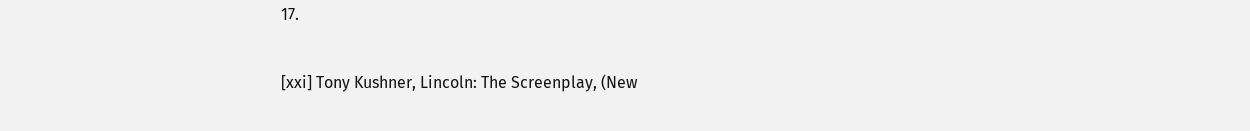17.

[xxi] Tony Kushner, Lincoln: The Screenplay, (New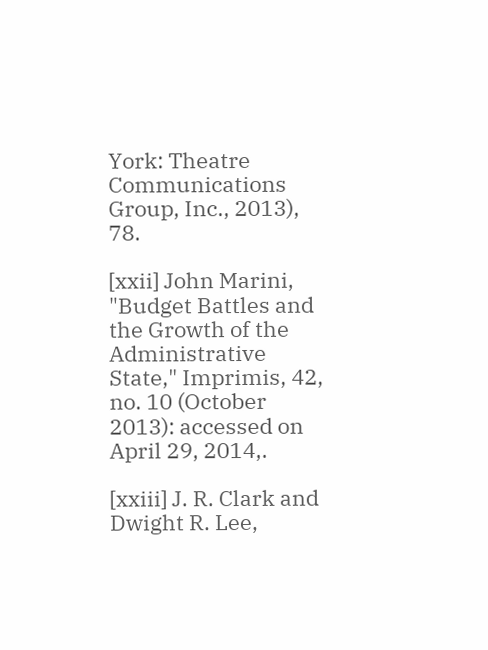York: Theatre Communications Group, Inc., 2013), 78.

[xxii] John Marini, "Budget Battles and the Growth of the Administrative State," Imprimis, 42, no. 10 (October 2013): accessed on April 29, 2014,.

[xxiii] J. R. Clark and Dwight R. Lee,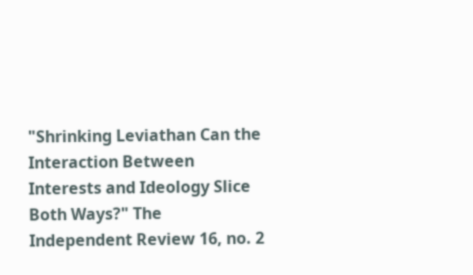"Shrinking Leviathan Can the Interaction Between Interests and Ideology Slice Both Ways?" The Independent Review 16, no. 2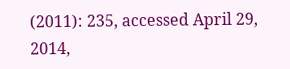(2011): 235, accessed April 29, 2014,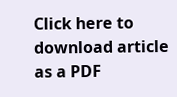Click here to download article as a PDF